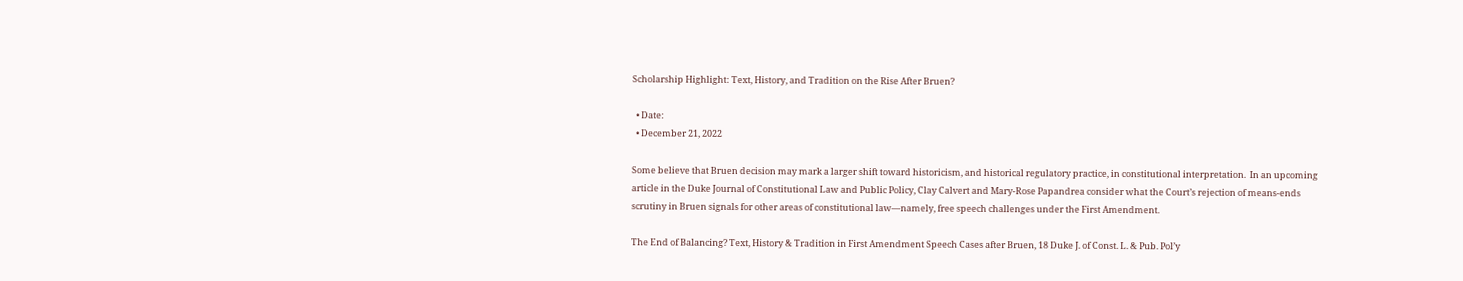Scholarship Highlight: Text, History, and Tradition on the Rise After Bruen?

  • Date:
  • December 21, 2022

Some believe that Bruen decision may mark a larger shift toward historicism, and historical regulatory practice, in constitutional interpretation.  In an upcoming article in the Duke Journal of Constitutional Law and Public Policy, Clay Calvert and Mary-Rose Papandrea consider what the Court’s rejection of means-ends scrutiny in Bruen signals for other areas of constitutional law—namely, free speech challenges under the First Amendment.

The End of Balancing? Text, History & Tradition in First Amendment Speech Cases after Bruen, 18 Duke J. of Const. L. & Pub. Pol’y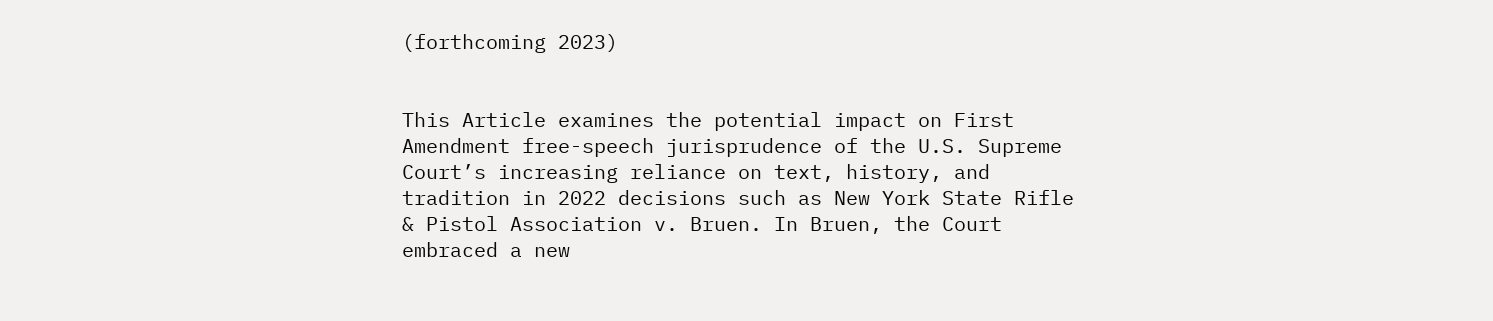(forthcoming 2023)


This Article examines the potential impact on First Amendment free-speech jurisprudence of the U.S. Supreme Court’s increasing reliance on text, history, and tradition in 2022 decisions such as New York State Rifle & Pistol Association v. Bruen. In Bruen, the Court embraced a new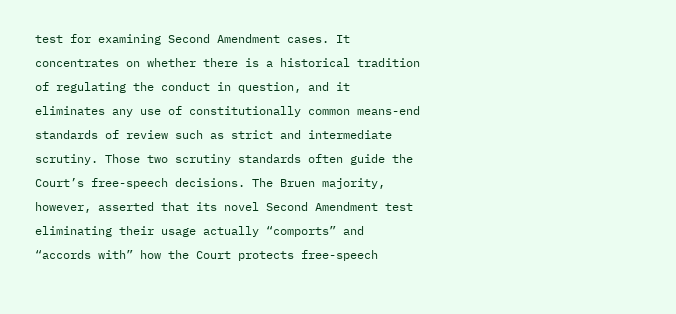test for examining Second Amendment cases. It concentrates on whether there is a historical tradition of regulating the conduct in question, and it eliminates any use of constitutionally common means-end standards of review such as strict and intermediate scrutiny. Those two scrutiny standards often guide the Court’s free-speech decisions. The Bruen majority, however, asserted that its novel Second Amendment test eliminating their usage actually “comports” and “accords with” how the Court protects free-speech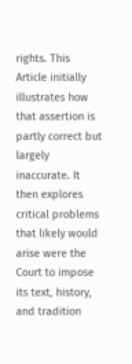rights. This Article initially illustrates how that assertion is partly correct but largely inaccurate. It then explores critical problems that likely would arise were the Court to impose its text, history, and tradition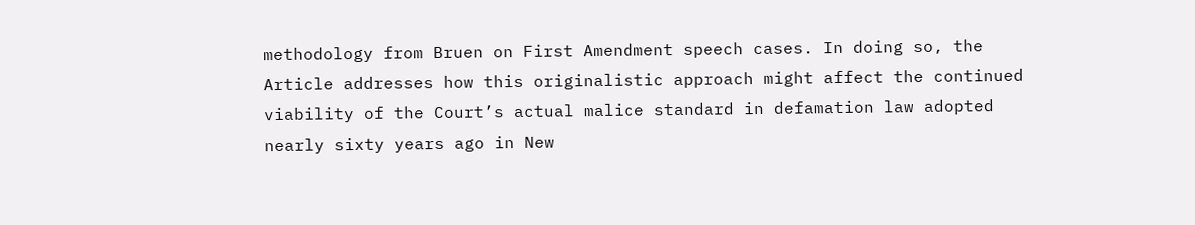methodology from Bruen on First Amendment speech cases. In doing so, the Article addresses how this originalistic approach might affect the continued viability of the Court’s actual malice standard in defamation law adopted nearly sixty years ago in New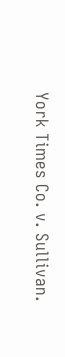York Times Co. v. Sullivan.